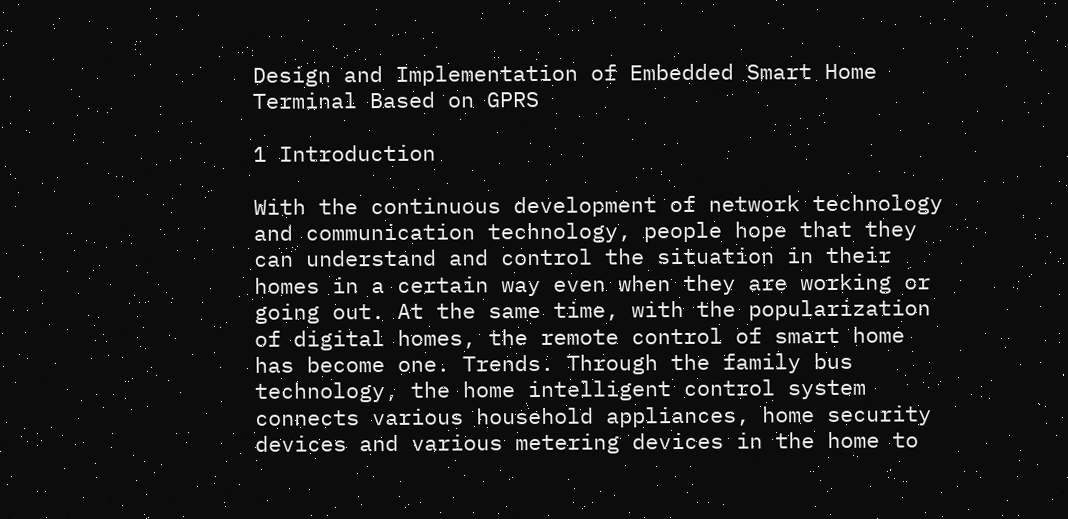Design and Implementation of Embedded Smart Home Terminal Based on GPRS

1 Introduction

With the continuous development of network technology and communication technology, people hope that they can understand and control the situation in their homes in a certain way even when they are working or going out. At the same time, with the popularization of digital homes, the remote control of smart home has become one. Trends. Through the family bus technology, the home intelligent control system connects various household appliances, home security devices and various metering devices in the home to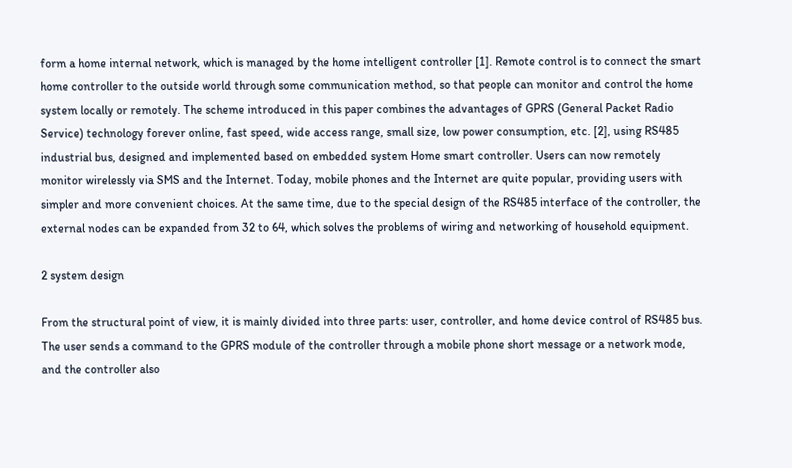form a home internal network, which is managed by the home intelligent controller [1]. Remote control is to connect the smart home controller to the outside world through some communication method, so that people can monitor and control the home system locally or remotely. The scheme introduced in this paper combines the advantages of GPRS (General Packet Radio Service) technology forever online, fast speed, wide access range, small size, low power consumption, etc. [2], using RS485 industrial bus, designed and implemented based on embedded system Home smart controller. Users can now remotely monitor wirelessly via SMS and the Internet. Today, mobile phones and the Internet are quite popular, providing users with simpler and more convenient choices. At the same time, due to the special design of the RS485 interface of the controller, the external nodes can be expanded from 32 to 64, which solves the problems of wiring and networking of household equipment.

2 system design

From the structural point of view, it is mainly divided into three parts: user, controller, and home device control of RS485 bus. The user sends a command to the GPRS module of the controller through a mobile phone short message or a network mode, and the controller also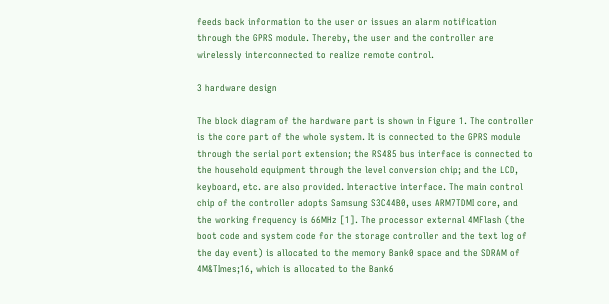feeds back information to the user or issues an alarm notification through the GPRS module. Thereby, the user and the controller are wirelessly interconnected to realize remote control.

3 hardware design

The block diagram of the hardware part is shown in Figure 1. The controller is the core part of the whole system. It is connected to the GPRS module through the serial port extension; the RS485 bus interface is connected to the household equipment through the level conversion chip; and the LCD, keyboard, etc. are also provided. Interactive interface. The main control chip of the controller adopts Samsung S3C44B0, uses ARM7TDMI core, and the working frequency is 66MHz [1]. The processor external 4MFlash (the boot code and system code for the storage controller and the text log of the day event) is allocated to the memory Bank0 space and the SDRAM of 4M&TImes;16, which is allocated to the Bank6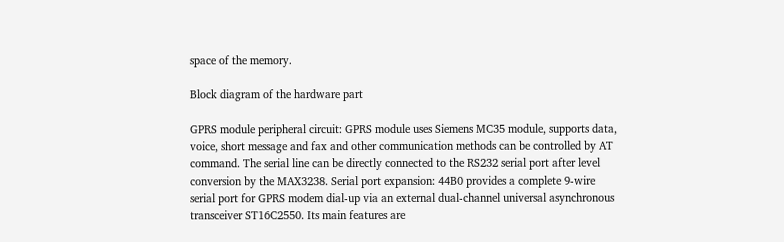space of the memory.

Block diagram of the hardware part

GPRS module peripheral circuit: GPRS module uses Siemens MC35 module, supports data, voice, short message and fax and other communication methods can be controlled by AT command. The serial line can be directly connected to the RS232 serial port after level conversion by the MAX3238. Serial port expansion: 44B0 provides a complete 9-wire serial port for GPRS modem dial-up via an external dual-channel universal asynchronous transceiver ST16C2550. Its main features are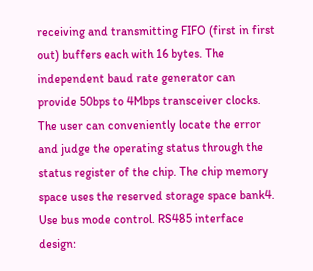receiving and transmitting FIFO (first in first out) buffers each with 16 bytes. The independent baud rate generator can provide 50bps to 4Mbps transceiver clocks. The user can conveniently locate the error and judge the operating status through the status register of the chip. The chip memory space uses the reserved storage space bank4. Use bus mode control. RS485 interface design: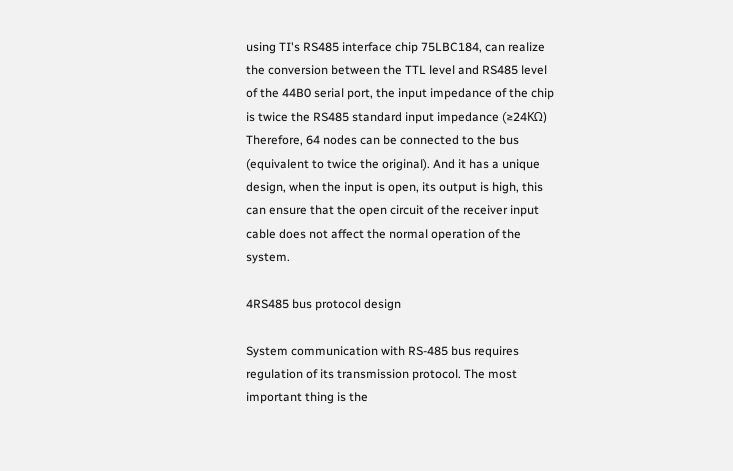using TI's RS485 interface chip 75LBC184, can realize the conversion between the TTL level and RS485 level of the 44B0 serial port, the input impedance of the chip is twice the RS485 standard input impedance (≥24KΩ) Therefore, 64 nodes can be connected to the bus (equivalent to twice the original). And it has a unique design, when the input is open, its output is high, this can ensure that the open circuit of the receiver input cable does not affect the normal operation of the system.

4RS485 bus protocol design

System communication with RS-485 bus requires regulation of its transmission protocol. The most important thing is the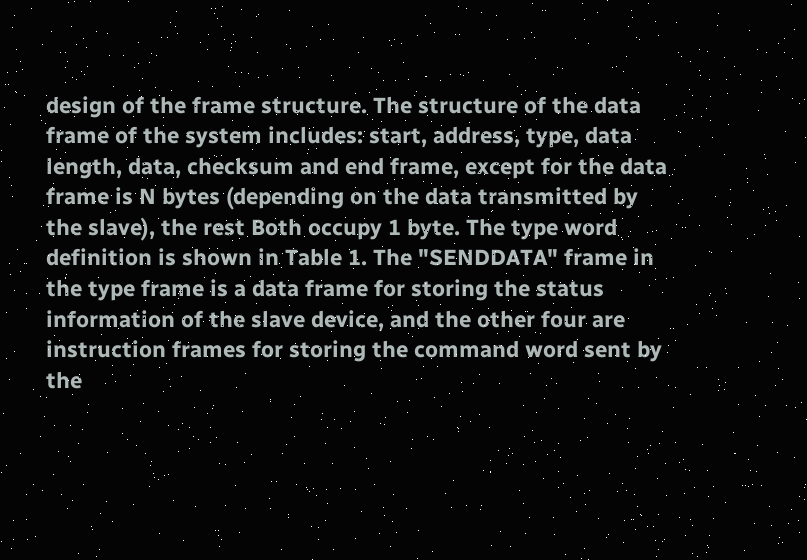design of the frame structure. The structure of the data frame of the system includes: start, address, type, data length, data, checksum and end frame, except for the data frame is N bytes (depending on the data transmitted by the slave), the rest Both occupy 1 byte. The type word definition is shown in Table 1. The "SENDDATA" frame in the type frame is a data frame for storing the status information of the slave device, and the other four are instruction frames for storing the command word sent by the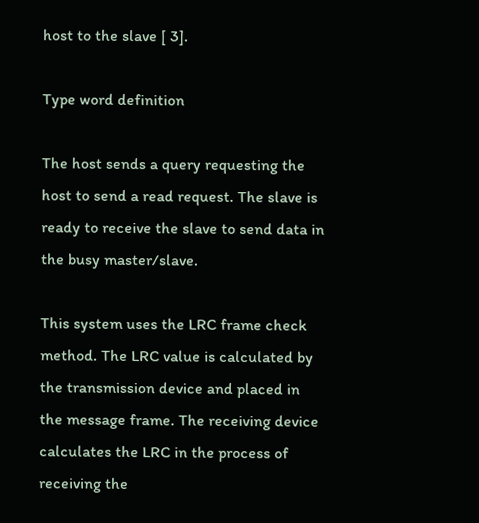host to the slave [ 3].

Type word definition

The host sends a query requesting the host to send a read request. The slave is ready to receive the slave to send data in the busy master/slave.

This system uses the LRC frame check method. The LRC value is calculated by the transmission device and placed in the message frame. The receiving device calculates the LRC in the process of receiving the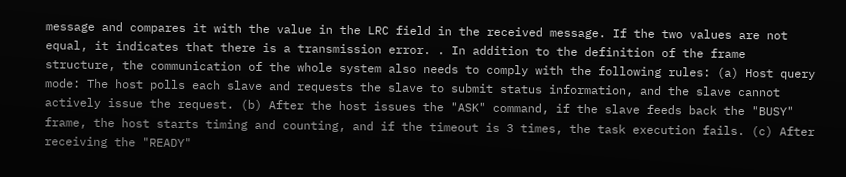message and compares it with the value in the LRC field in the received message. If the two values are not equal, it indicates that there is a transmission error. . In addition to the definition of the frame structure, the communication of the whole system also needs to comply with the following rules: (a) Host query mode: The host polls each slave and requests the slave to submit status information, and the slave cannot actively issue the request. (b) After the host issues the "ASK" command, if the slave feeds back the "BUSY" frame, the host starts timing and counting, and if the timeout is 3 times, the task execution fails. (c) After receiving the "READY"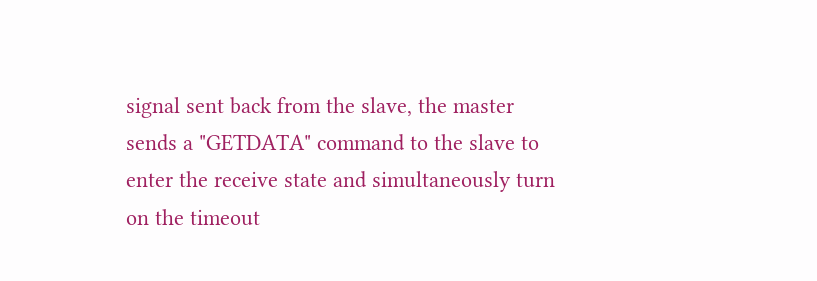signal sent back from the slave, the master sends a "GETDATA" command to the slave to enter the receive state and simultaneously turn on the timeout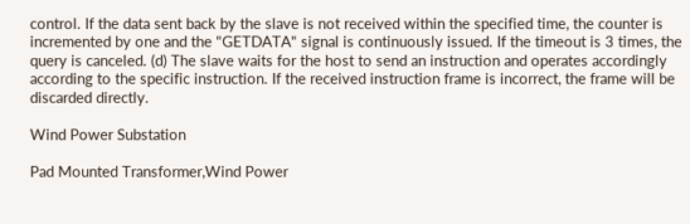control. If the data sent back by the slave is not received within the specified time, the counter is incremented by one and the "GETDATA" signal is continuously issued. If the timeout is 3 times, the query is canceled. (d) The slave waits for the host to send an instruction and operates accordingly according to the specific instruction. If the received instruction frame is incorrect, the frame will be discarded directly.

Wind Power Substation

Pad Mounted Transformer,Wind Power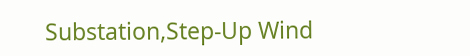Substation,Step-Up Wind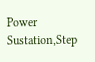Power Sustation,Step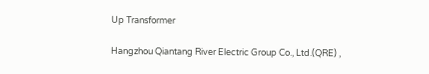Up Transformer

Hangzhou Qiantang River Electric Group Co., Ltd.(QRE) ,